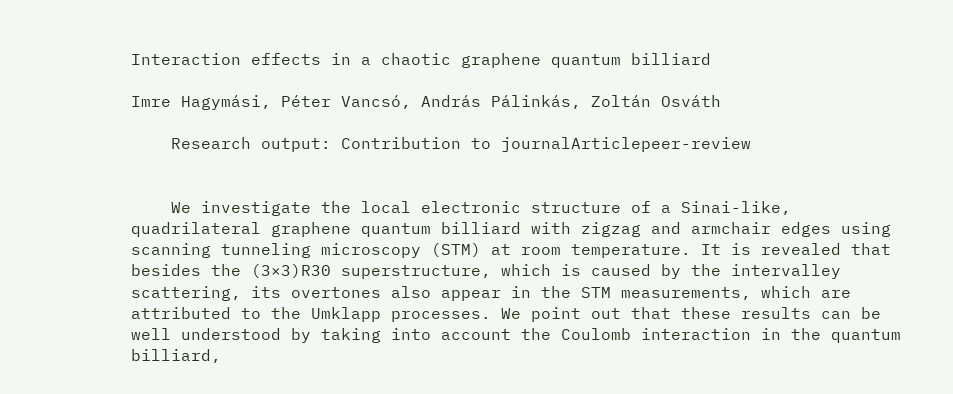Interaction effects in a chaotic graphene quantum billiard

Imre Hagymási, Péter Vancsó, András Pálinkás, Zoltán Osváth

    Research output: Contribution to journalArticlepeer-review


    We investigate the local electronic structure of a Sinai-like, quadrilateral graphene quantum billiard with zigzag and armchair edges using scanning tunneling microscopy (STM) at room temperature. It is revealed that besides the (3×3)R30 superstructure, which is caused by the intervalley scattering, its overtones also appear in the STM measurements, which are attributed to the Umklapp processes. We point out that these results can be well understood by taking into account the Coulomb interaction in the quantum billiard,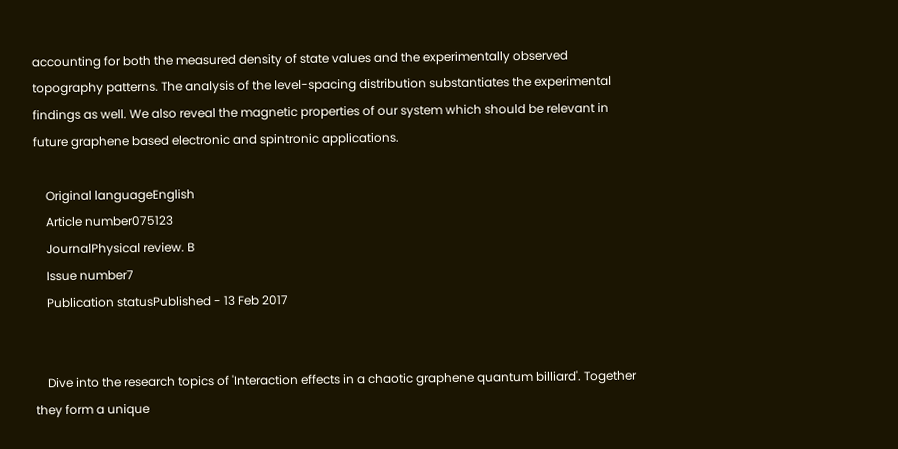accounting for both the measured density of state values and the experimentally observed topography patterns. The analysis of the level-spacing distribution substantiates the experimental findings as well. We also reveal the magnetic properties of our system which should be relevant in future graphene based electronic and spintronic applications.

    Original languageEnglish
    Article number075123
    JournalPhysical review. B
    Issue number7
    Publication statusPublished - 13 Feb 2017


    Dive into the research topics of 'Interaction effects in a chaotic graphene quantum billiard'. Together they form a unique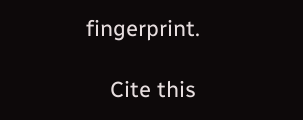fingerprint.

    Cite this